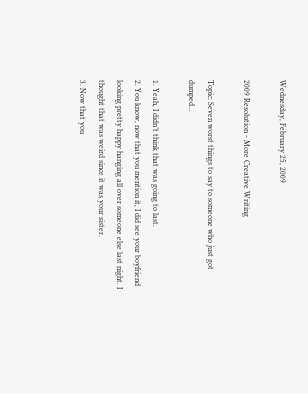Wednesday, February 25, 2009

2009 Resolution - More Creative Writing

Topic: Seven worst things to say to someone who just got dumped...

1. Yeah, I didn’t think that was going to last.
2. You know, now that you mention it, I did see your boyfriend looking pretty happy hanging all over someone else last night. I thought that was weird since it was your sister.
3. Now that you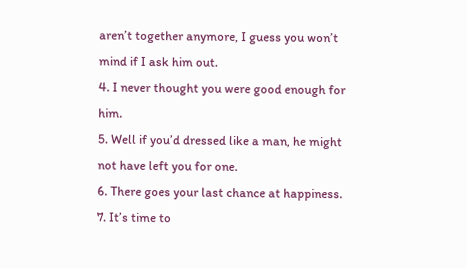aren’t together anymore, I guess you won’t mind if I ask him out.
4. I never thought you were good enough for him.
5. Well if you’d dressed like a man, he might not have left you for one.
6. There goes your last chance at happiness.
7. It’s time to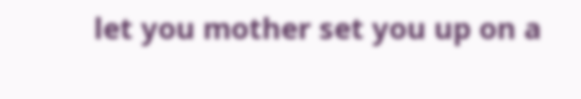let you mother set you up on a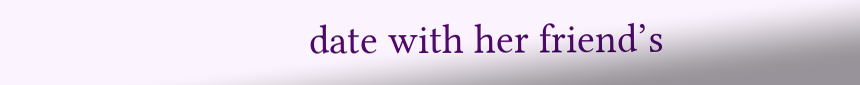date with her friend’s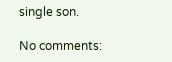single son.

No comments: